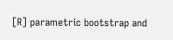[R] parametric bootstrap and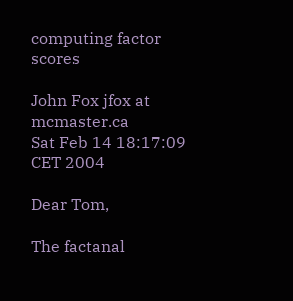computing factor scores

John Fox jfox at mcmaster.ca
Sat Feb 14 18:17:09 CET 2004

Dear Tom,

The factanal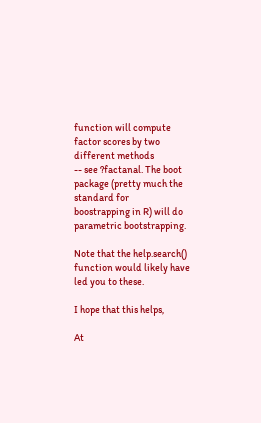function will compute factor scores by two different methods
-- see ?factanal. The boot package (pretty much the standard for
boostrapping in R) will do parametric bootstrapping.

Note that the help.search() function would likely have led you to these.

I hope that this helps,

At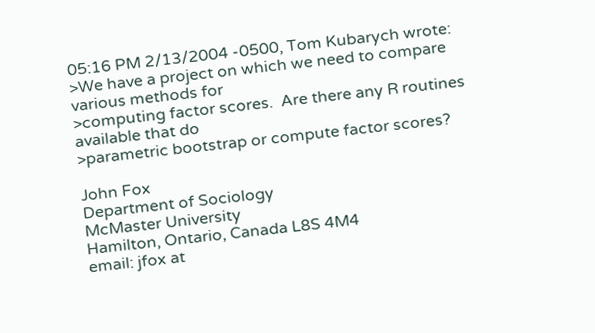05:16 PM 2/13/2004 -0500, Tom Kubarych wrote:
>We have a project on which we need to compare various methods for
>computing factor scores.  Are there any R routines available that do
>parametric bootstrap or compute factor scores?

John Fox
Department of Sociology
McMaster University
Hamilton, Ontario, Canada L8S 4M4
email: jfox at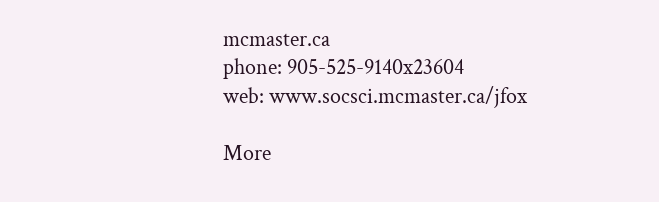mcmaster.ca
phone: 905-525-9140x23604
web: www.socsci.mcmaster.ca/jfox

More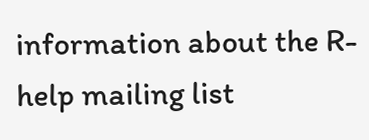information about the R-help mailing list